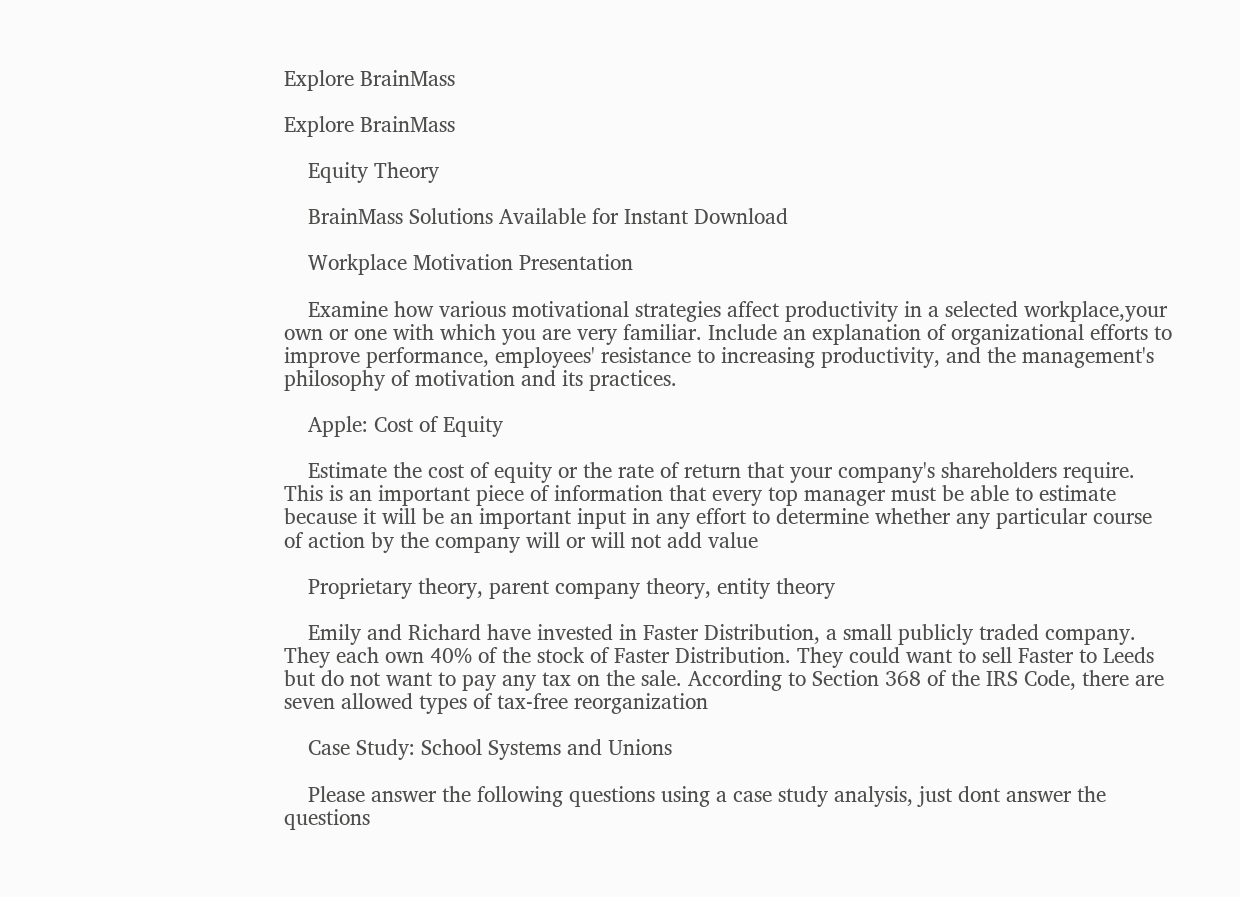Explore BrainMass

Explore BrainMass

    Equity Theory

    BrainMass Solutions Available for Instant Download

    Workplace Motivation Presentation

    Examine how various motivational strategies affect productivity in a selected workplace,your own or one with which you are very familiar. Include an explanation of organizational efforts to improve performance, employees' resistance to increasing productivity, and the management's philosophy of motivation and its practices.

    Apple: Cost of Equity

    Estimate the cost of equity or the rate of return that your company's shareholders require. This is an important piece of information that every top manager must be able to estimate because it will be an important input in any effort to determine whether any particular course of action by the company will or will not add value

    Proprietary theory, parent company theory, entity theory

    Emily and Richard have invested in Faster Distribution, a small publicly traded company. They each own 40% of the stock of Faster Distribution. They could want to sell Faster to Leeds but do not want to pay any tax on the sale. According to Section 368 of the IRS Code, there are seven allowed types of tax-free reorganization

    Case Study: School Systems and Unions

    Please answer the following questions using a case study analysis, just dont answer the questions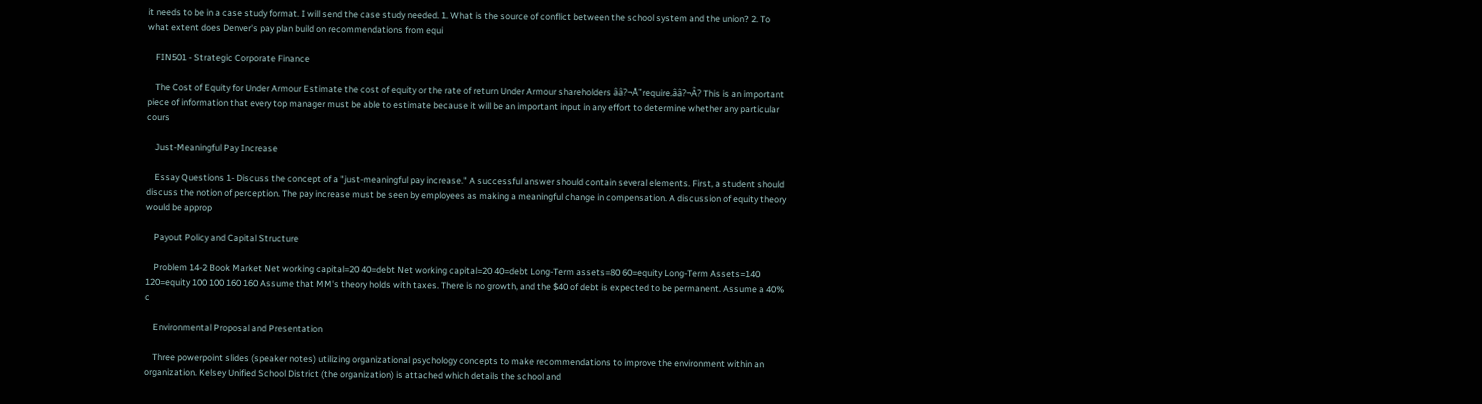it needs to be in a case study format. I will send the case study needed. 1. What is the source of conflict between the school system and the union? 2. To what extent does Denver's pay plan build on recommendations from equi

    FIN501 - Strategic Corporate Finance

    The Cost of Equity for Under Armour Estimate the cost of equity or the rate of return Under Armour shareholders ââ?¬Å"require.ââ?¬Â? This is an important piece of information that every top manager must be able to estimate because it will be an important input in any effort to determine whether any particular cours

    Just-Meaningful Pay Increase

    Essay Questions 1- Discuss the concept of a "just-meaningful pay increase." A successful answer should contain several elements. First, a student should discuss the notion of perception. The pay increase must be seen by employees as making a meaningful change in compensation. A discussion of equity theory would be approp

    Payout Policy and Capital Structure

    Problem 14-2 Book Market Net working capital=20 40=debt Net working capital=20 40=debt Long-Term assets=80 60=equity Long-Term Assets=140 120=equity 100 100 160 160 Assume that MM's theory holds with taxes. There is no growth, and the $40 of debt is expected to be permanent. Assume a 40% c

    Environmental Proposal and Presentation

    Three powerpoint slides (speaker notes) utilizing organizational psychology concepts to make recommendations to improve the environment within an organization. Kelsey Unified School District (the organization) is attached which details the school and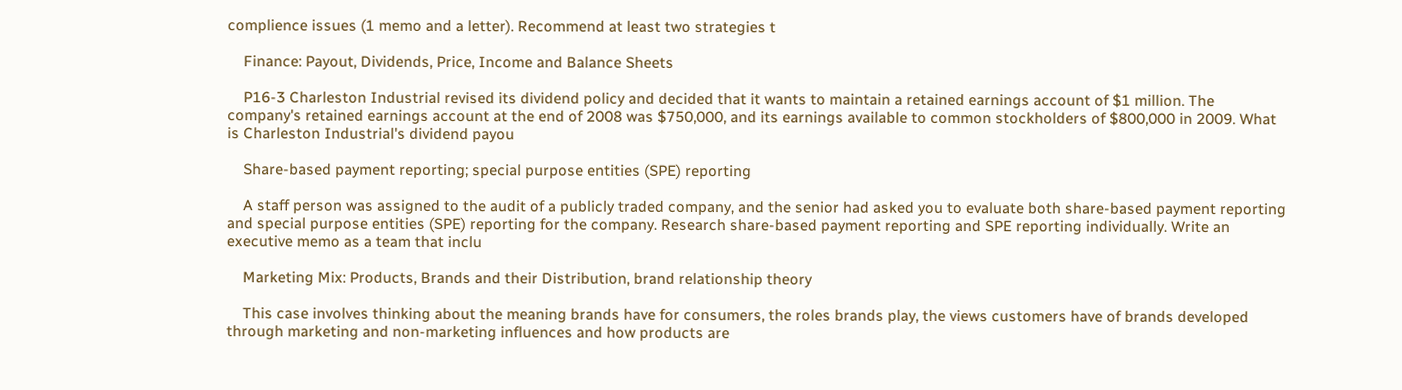complience issues (1 memo and a letter). Recommend at least two strategies t

    Finance: Payout, Dividends, Price, Income and Balance Sheets

    P16-3 Charleston Industrial revised its dividend policy and decided that it wants to maintain a retained earnings account of $1 million. The company's retained earnings account at the end of 2008 was $750,000, and its earnings available to common stockholders of $800,000 in 2009. What is Charleston Industrial's dividend payou

    Share-based payment reporting; special purpose entities (SPE) reporting

    A staff person was assigned to the audit of a publicly traded company, and the senior had asked you to evaluate both share-based payment reporting and special purpose entities (SPE) reporting for the company. Research share-based payment reporting and SPE reporting individually. Write an executive memo as a team that inclu

    Marketing Mix: Products, Brands and their Distribution, brand relationship theory

    This case involves thinking about the meaning brands have for consumers, the roles brands play, the views customers have of brands developed through marketing and non-marketing influences and how products are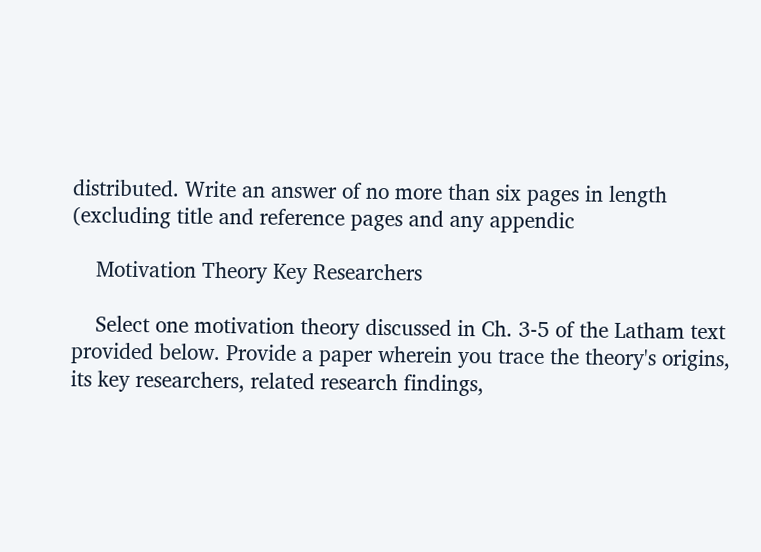distributed. Write an answer of no more than six pages in length (excluding title and reference pages and any appendic

    Motivation Theory Key Researchers

    Select one motivation theory discussed in Ch. 3-5 of the Latham text provided below. Provide a paper wherein you trace the theory's origins, its key researchers, related research findings,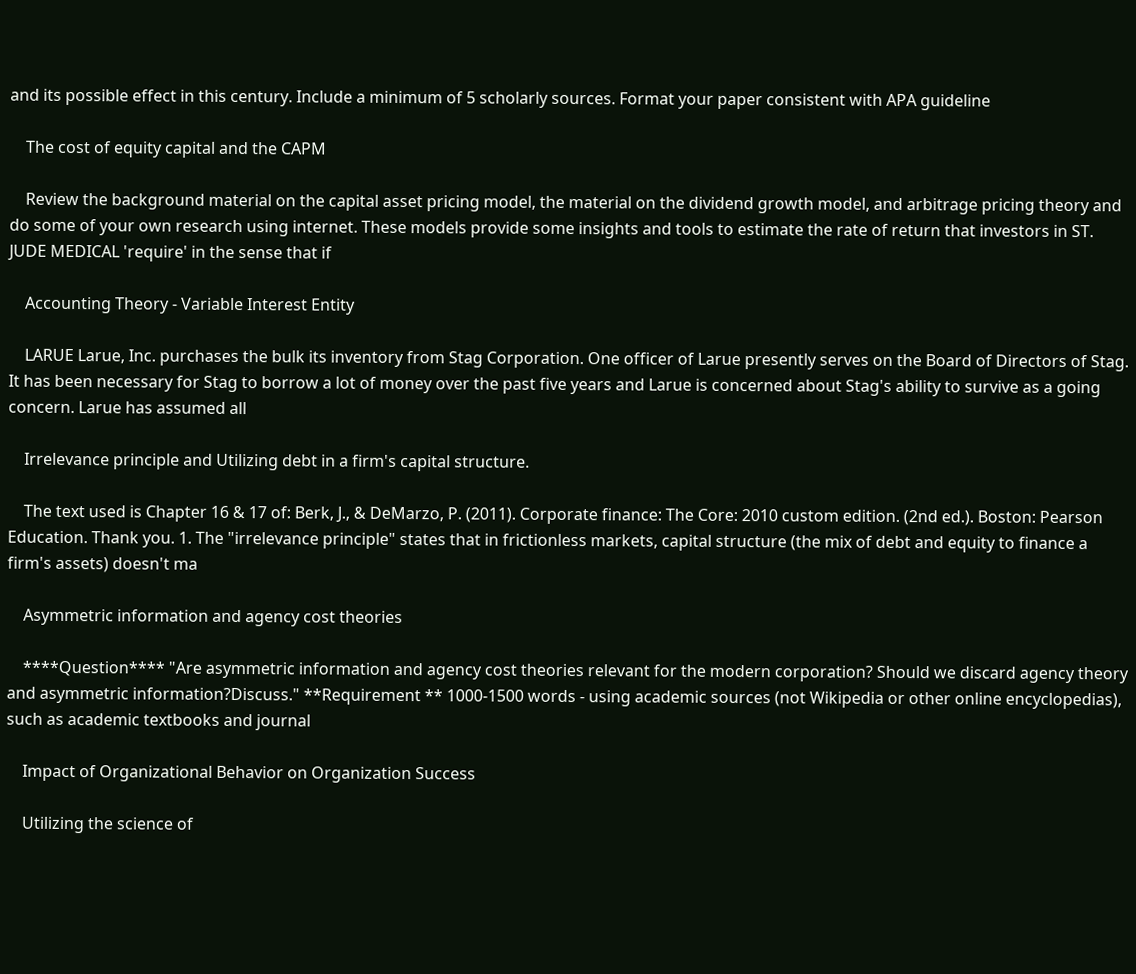and its possible effect in this century. Include a minimum of 5 scholarly sources. Format your paper consistent with APA guideline

    The cost of equity capital and the CAPM

    Review the background material on the capital asset pricing model, the material on the dividend growth model, and arbitrage pricing theory and do some of your own research using internet. These models provide some insights and tools to estimate the rate of return that investors in ST. JUDE MEDICAL 'require' in the sense that if

    Accounting Theory - Variable Interest Entity

    LARUE Larue, Inc. purchases the bulk its inventory from Stag Corporation. One officer of Larue presently serves on the Board of Directors of Stag. It has been necessary for Stag to borrow a lot of money over the past five years and Larue is concerned about Stag's ability to survive as a going concern. Larue has assumed all

    Irrelevance principle and Utilizing debt in a firm's capital structure.

    The text used is Chapter 16 & 17 of: Berk, J., & DeMarzo, P. (2011). Corporate finance: The Core: 2010 custom edition. (2nd ed.). Boston: Pearson Education. Thank you. 1. The "irrelevance principle" states that in frictionless markets, capital structure (the mix of debt and equity to finance a firm's assets) doesn't ma

    Asymmetric information and agency cost theories

    ****Question**** "Are asymmetric information and agency cost theories relevant for the modern corporation? Should we discard agency theory and asymmetric information?Discuss." **Requirement ** 1000-1500 words - using academic sources (not Wikipedia or other online encyclopedias), such as academic textbooks and journal

    Impact of Organizational Behavior on Organization Success

    Utilizing the science of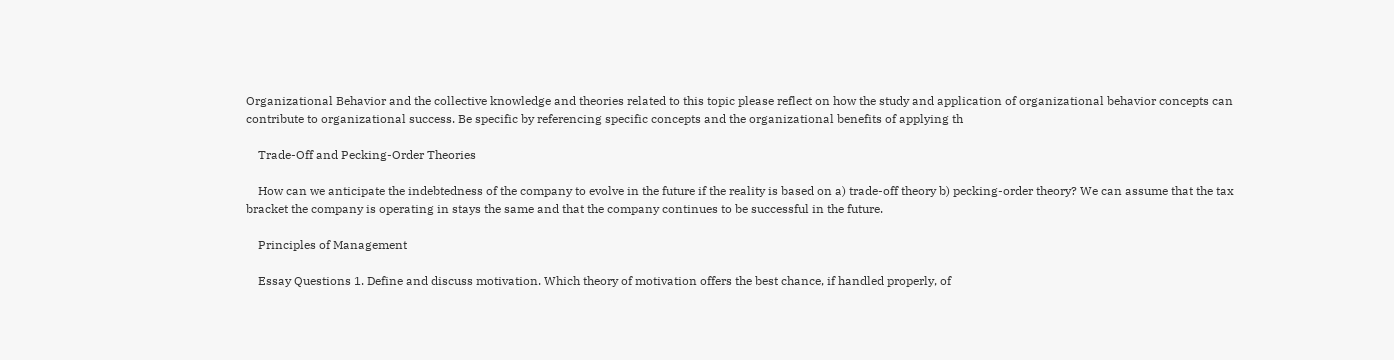Organizational Behavior and the collective knowledge and theories related to this topic please reflect on how the study and application of organizational behavior concepts can contribute to organizational success. Be specific by referencing specific concepts and the organizational benefits of applying th

    Trade-Off and Pecking-Order Theories

    How can we anticipate the indebtedness of the company to evolve in the future if the reality is based on a) trade-off theory b) pecking-order theory? We can assume that the tax bracket the company is operating in stays the same and that the company continues to be successful in the future.

    Principles of Management

    Essay Questions 1. Define and discuss motivation. Which theory of motivation offers the best chance, if handled properly, of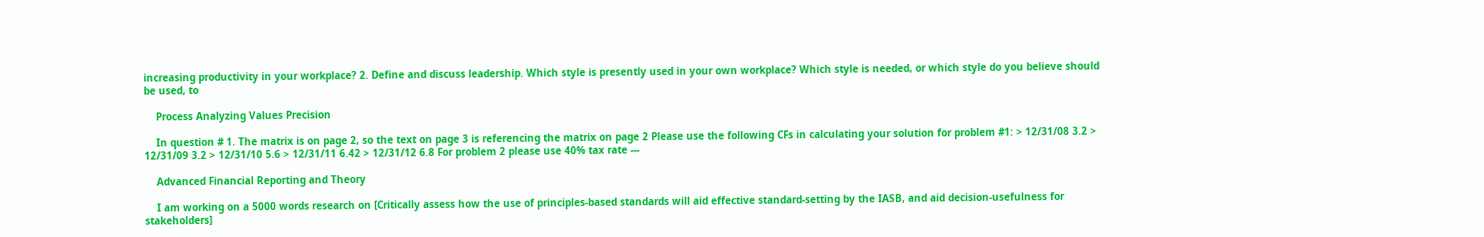increasing productivity in your workplace? 2. Define and discuss leadership. Which style is presently used in your own workplace? Which style is needed, or which style do you believe should be used, to

    Process Analyzing Values Precision

    In question # 1. The matrix is on page 2, so the text on page 3 is referencing the matrix on page 2 Please use the following CFs in calculating your solution for problem #1: > 12/31/08 3.2 > 12/31/09 3.2 > 12/31/10 5.6 > 12/31/11 6.42 > 12/31/12 6.8 For problem 2 please use 40% tax rate ---

    Advanced Financial Reporting and Theory

    I am working on a 5000 words research on [Critically assess how the use of principles-based standards will aid effective standard-setting by the IASB, and aid decision-usefulness for stakeholders]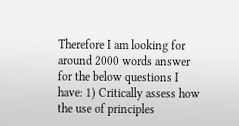Therefore I am looking for around 2000 words answer for the below questions I have: 1) Critically assess how the use of principles